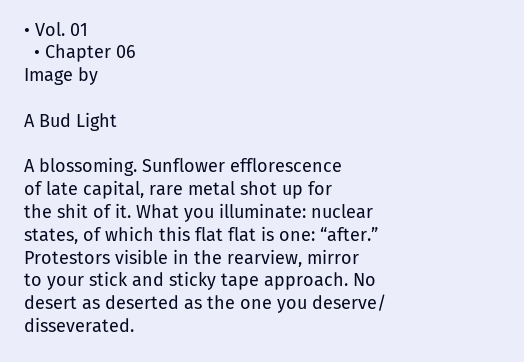• Vol. 01
  • Chapter 06
Image by

A Bud Light

A blossoming. Sunflower efflorescence
of late capital, rare metal shot up for
the shit of it. What you illuminate: nuclear
states, of which this flat flat is one: “after.”
Protestors visible in the rearview, mirror
to your stick and sticky tape approach. No
desert as deserted as the one you deserve/
disseverated.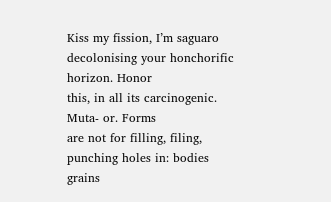Kiss my fission, I’m saguaro
decolonising your honchorific horizon. Honor
this, in all its carcinogenic. Muta- or. Forms
are not for filling, filing, punching holes in: bodies
grains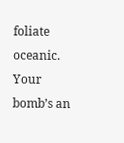foliate oceanic. Your bomb’s an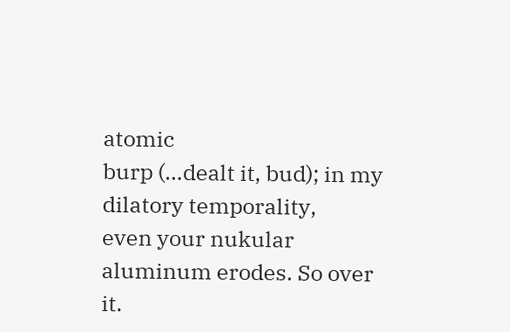atomic
burp (…dealt it, bud); in my dilatory temporality,
even your nukular aluminum erodes. So over it.